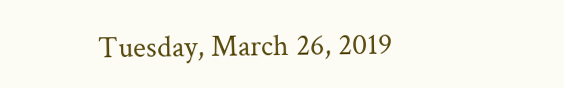Tuesday, March 26, 2019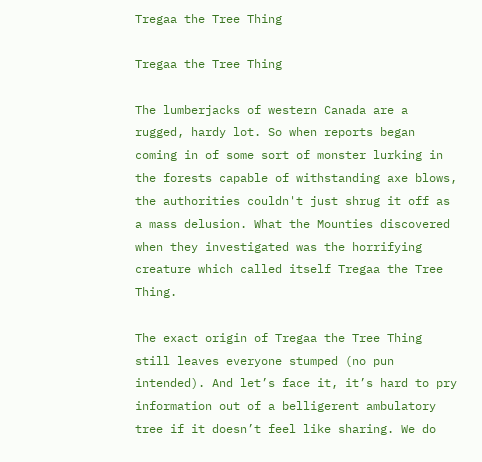Tregaa the Tree Thing

Tregaa the Tree Thing

The lumberjacks of western Canada are a rugged, hardy lot. So when reports began coming in of some sort of monster lurking in the forests capable of withstanding axe blows, the authorities couldn't just shrug it off as a mass delusion. What the Mounties discovered when they investigated was the horrifying creature which called itself Tregaa the Tree Thing.

The exact origin of Tregaa the Tree Thing still leaves everyone stumped (no pun intended). And let’s face it, it’s hard to pry information out of a belligerent ambulatory tree if it doesn’t feel like sharing. We do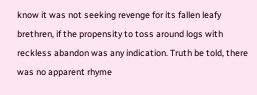know it was not seeking revenge for its fallen leafy brethren, if the propensity to toss around logs with reckless abandon was any indication. Truth be told, there was no apparent rhyme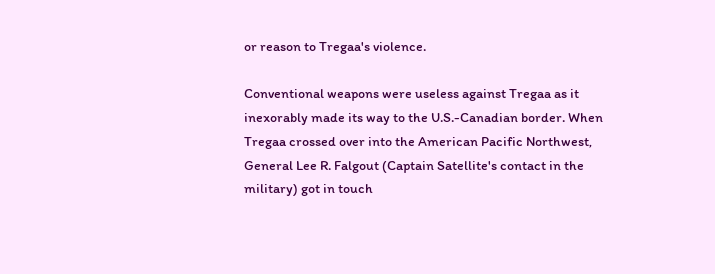or reason to Tregaa's violence.

Conventional weapons were useless against Tregaa as it inexorably made its way to the U.S.-Canadian border. When Tregaa crossed over into the American Pacific Northwest, General Lee R. Falgout (Captain Satellite's contact in the military) got in touch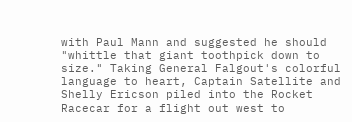with Paul Mann and suggested he should "whittle that giant toothpick down to size." Taking General Falgout's colorful language to heart, Captain Satellite and Shelly Ericson piled into the Rocket Racecar for a flight out west to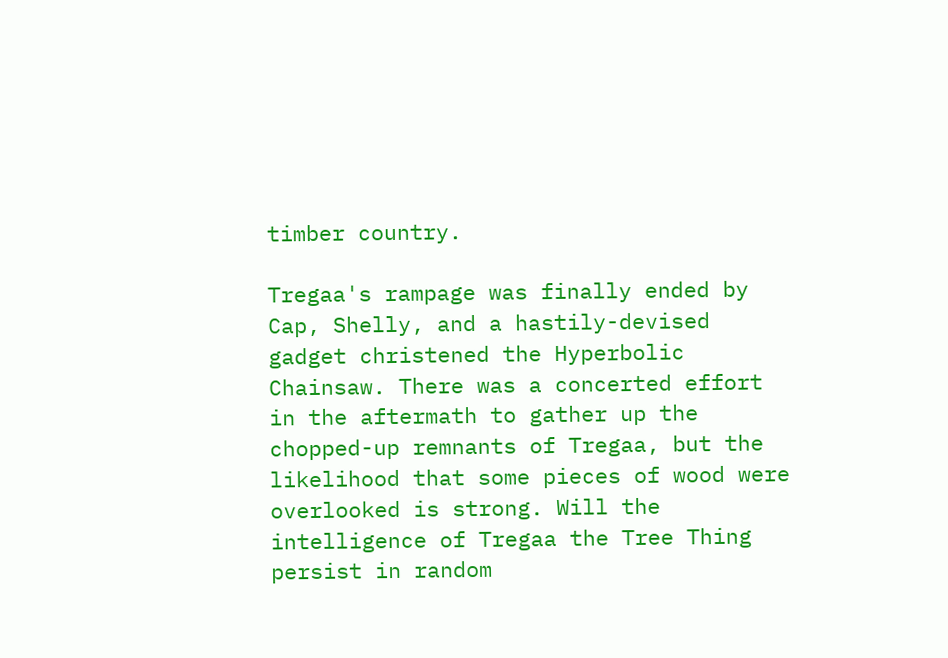timber country.

Tregaa's rampage was finally ended by Cap, Shelly, and a hastily-devised gadget christened the Hyperbolic Chainsaw. There was a concerted effort in the aftermath to gather up the chopped-up remnants of Tregaa, but the likelihood that some pieces of wood were overlooked is strong. Will the intelligence of Tregaa the Tree Thing persist in random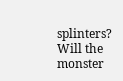splinters? Will the monster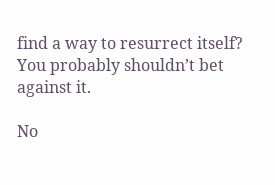find a way to resurrect itself? You probably shouldn’t bet against it.

No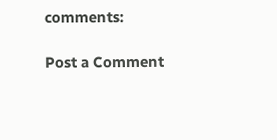comments:

Post a Comment